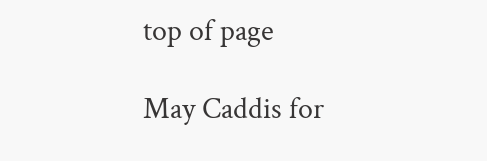top of page

May Caddis for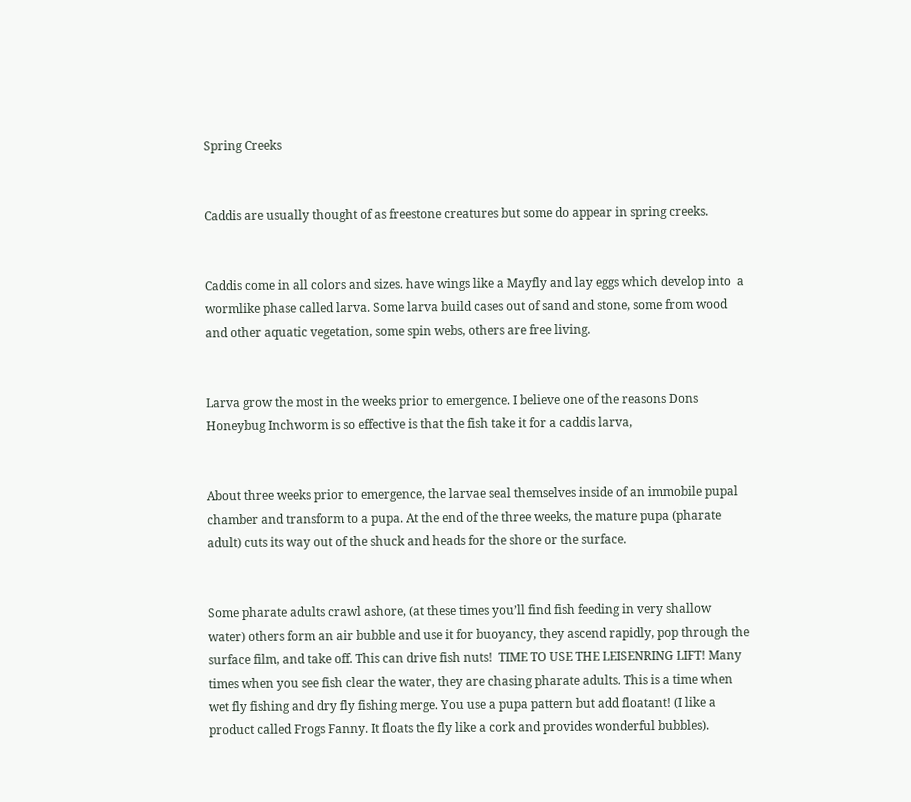Spring Creeks


Caddis are usually thought of as freestone creatures but some do appear in spring creeks.


Caddis come in all colors and sizes. have wings like a Mayfly and lay eggs which develop into  a wormlike phase called larva. Some larva build cases out of sand and stone, some from wood and other aquatic vegetation, some spin webs, others are free living.


Larva grow the most in the weeks prior to emergence. I believe one of the reasons Dons Honeybug Inchworm is so effective is that the fish take it for a caddis larva,


About three weeks prior to emergence, the larvae seal themselves inside of an immobile pupal chamber and transform to a pupa. At the end of the three weeks, the mature pupa (pharate adult) cuts its way out of the shuck and heads for the shore or the surface.


Some pharate adults crawl ashore, (at these times you’ll find fish feeding in very shallow water) others form an air bubble and use it for buoyancy, they ascend rapidly, pop through the surface film, and take off. This can drive fish nuts!  TIME TO USE THE LEISENRING LIFT! Many times when you see fish clear the water, they are chasing pharate adults. This is a time when wet fly fishing and dry fly fishing merge. You use a pupa pattern but add floatant! (I like a product called Frogs Fanny. It floats the fly like a cork and provides wonderful bubbles).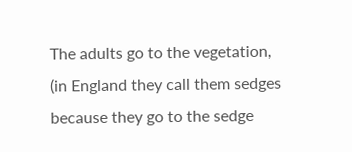The adults go to the vegetation, (in England they call them sedges because they go to the sedge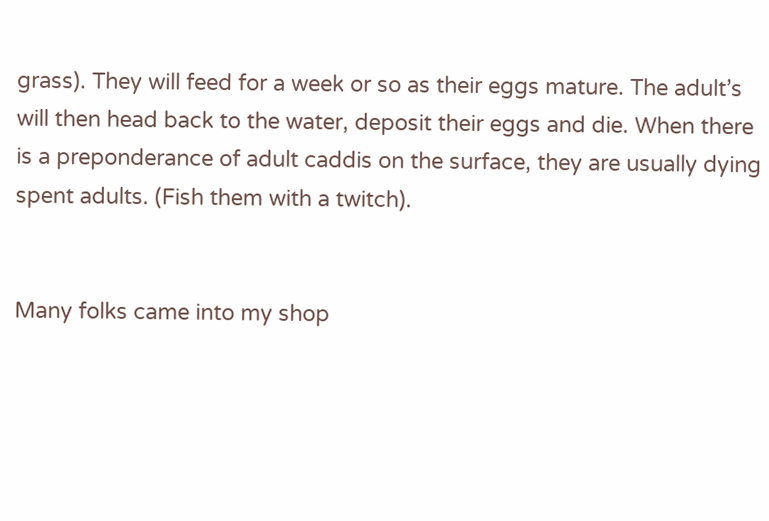grass). They will feed for a week or so as their eggs mature. The adult’s will then head back to the water, deposit their eggs and die. When there is a preponderance of adult caddis on the surface, they are usually dying spent adults. (Fish them with a twitch).


Many folks came into my shop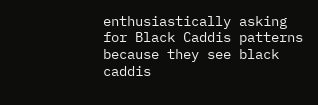enthusiastically asking for Black Caddis patterns because they see black caddis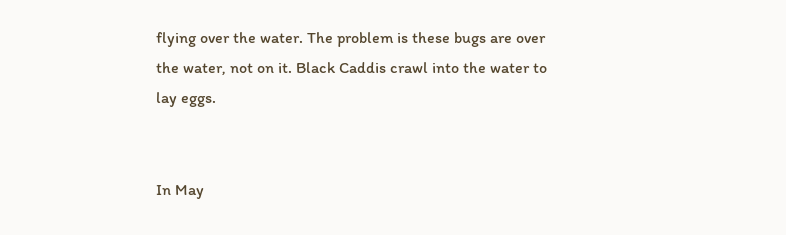flying over the water. The problem is these bugs are over the water, not on it. Black Caddis crawl into the water to lay eggs.


In May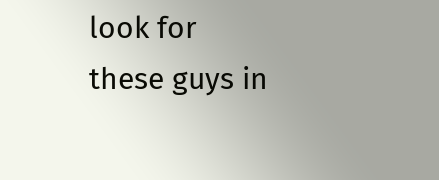look for these guys in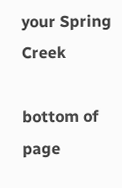your Spring Creek

bottom of page